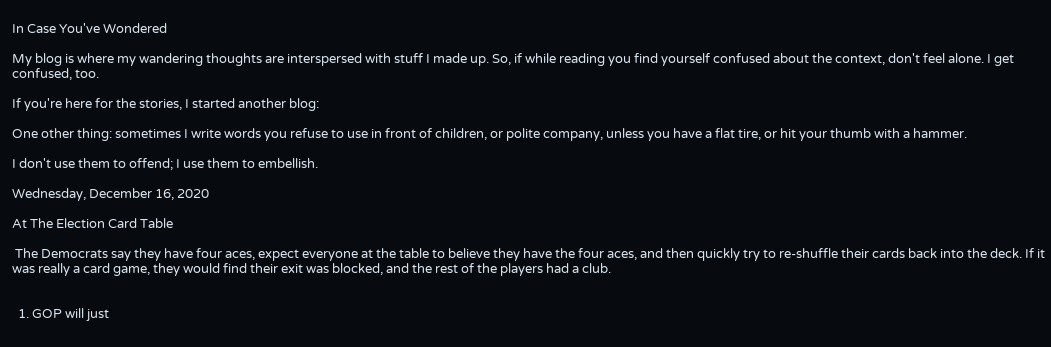In Case You've Wondered

My blog is where my wandering thoughts are interspersed with stuff I made up. So, if while reading you find yourself confused about the context, don't feel alone. I get confused, too.

If you're here for the stories, I started another blog:

One other thing: sometimes I write words you refuse to use in front of children, or polite company, unless you have a flat tire, or hit your thumb with a hammer.

I don't use them to offend; I use them to embellish.

Wednesday, December 16, 2020

At The Election Card Table

 The Democrats say they have four aces, expect everyone at the table to believe they have the four aces, and then quickly try to re-shuffle their cards back into the deck. If it was really a card game, they would find their exit was blocked, and the rest of the players had a club.


  1. GOP will just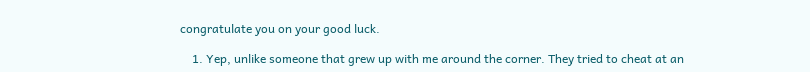congratulate you on your good luck.

    1. Yep, unlike someone that grew up with me around the corner. They tried to cheat at an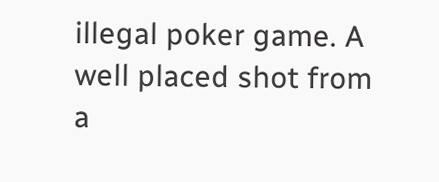illegal poker game. A well placed shot from a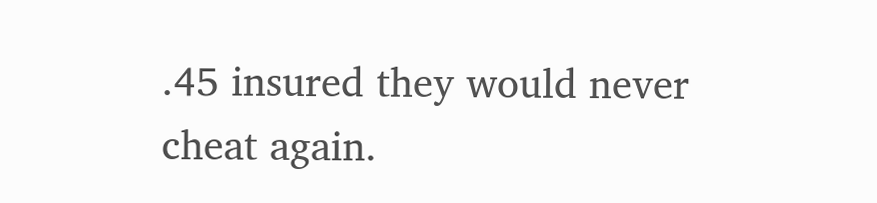.45 insured they would never cheat again.